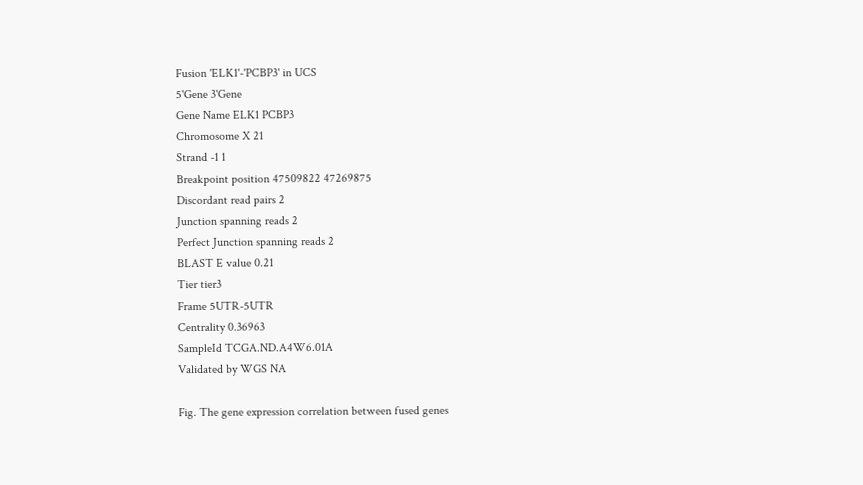Fusion 'ELK1'-'PCBP3' in UCS
5'Gene 3'Gene
Gene Name ELK1 PCBP3
Chromosome X 21
Strand -1 1
Breakpoint position 47509822 47269875
Discordant read pairs 2
Junction spanning reads 2
Perfect Junction spanning reads 2
BLAST E value 0.21
Tier tier3
Frame 5UTR-5UTR
Centrality 0.36963
SampleId TCGA.ND.A4W6.01A
Validated by WGS NA

Fig. The gene expression correlation between fused genes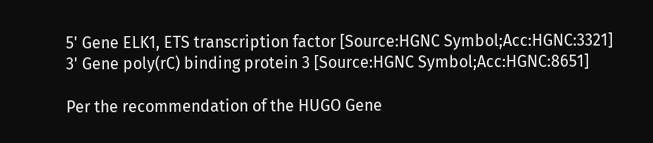5' Gene ELK1, ETS transcription factor [Source:HGNC Symbol;Acc:HGNC:3321]
3' Gene poly(rC) binding protein 3 [Source:HGNC Symbol;Acc:HGNC:8651]

Per the recommendation of the HUGO Gene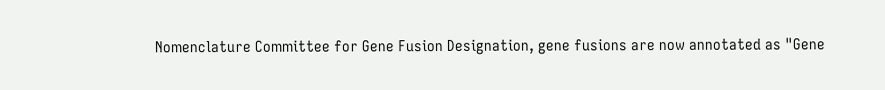Nomenclature Committee for Gene Fusion Designation, gene fusions are now annotated as "Gene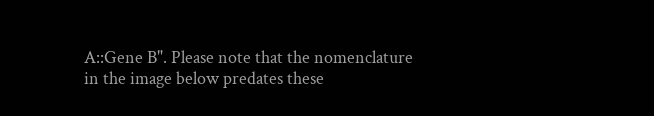A::Gene B". Please note that the nomenclature in the image below predates these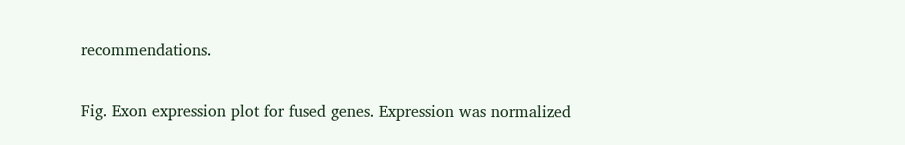recommendations.

Fig. Exon expression plot for fused genes. Expression was normalized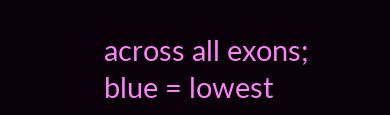across all exons; blue = lowest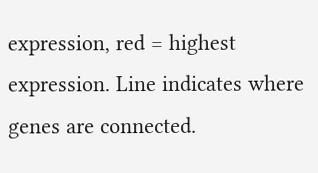expression, red = highest expression. Line indicates where genes are connected.